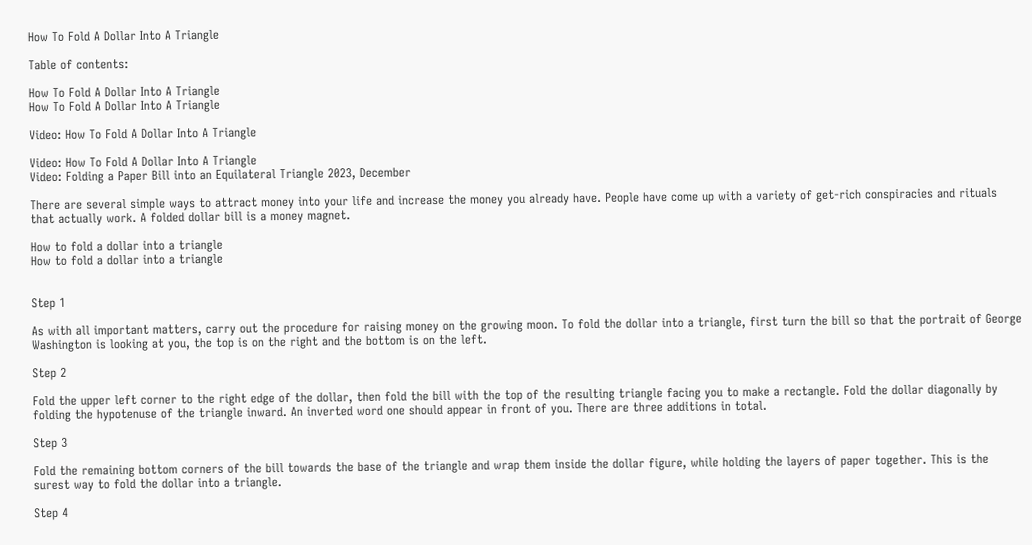How To Fold A Dollar Into A Triangle

Table of contents:

How To Fold A Dollar Into A Triangle
How To Fold A Dollar Into A Triangle

Video: How To Fold A Dollar Into A Triangle

Video: How To Fold A Dollar Into A Triangle
Video: Folding a Paper Bill into an Equilateral Triangle 2023, December

There are several simple ways to attract money into your life and increase the money you already have. People have come up with a variety of get-rich conspiracies and rituals that actually work. A folded dollar bill is a money magnet.

How to fold a dollar into a triangle
How to fold a dollar into a triangle


Step 1

As with all important matters, carry out the procedure for raising money on the growing moon. To fold the dollar into a triangle, first turn the bill so that the portrait of George Washington is looking at you, the top is on the right and the bottom is on the left.

Step 2

Fold the upper left corner to the right edge of the dollar, then fold the bill with the top of the resulting triangle facing you to make a rectangle. Fold the dollar diagonally by folding the hypotenuse of the triangle inward. An inverted word one should appear in front of you. There are three additions in total.

Step 3

Fold the remaining bottom corners of the bill towards the base of the triangle and wrap them inside the dollar figure, while holding the layers of paper together. This is the surest way to fold the dollar into a triangle.

Step 4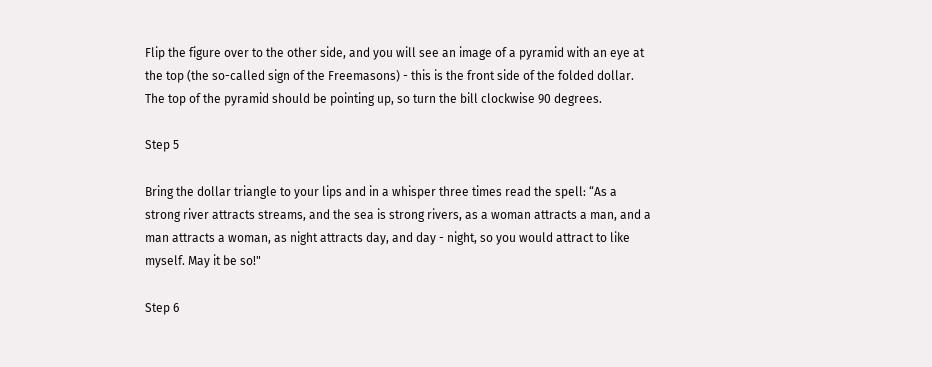Flip the figure over to the other side, and you will see an image of a pyramid with an eye at the top (the so-called sign of the Freemasons) - this is the front side of the folded dollar. The top of the pyramid should be pointing up, so turn the bill clockwise 90 degrees.

Step 5

Bring the dollar triangle to your lips and in a whisper three times read the spell: “As a strong river attracts streams, and the sea is strong rivers, as a woman attracts a man, and a man attracts a woman, as night attracts day, and day - night, so you would attract to like myself. May it be so!"

Step 6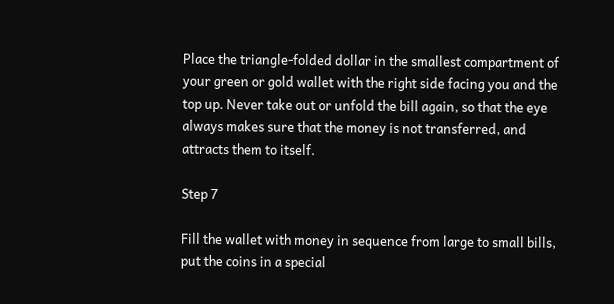Place the triangle-folded dollar in the smallest compartment of your green or gold wallet with the right side facing you and the top up. Never take out or unfold the bill again, so that the eye always makes sure that the money is not transferred, and attracts them to itself.

Step 7

Fill the wallet with money in sequence from large to small bills, put the coins in a special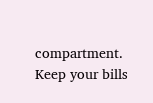compartment. Keep your bills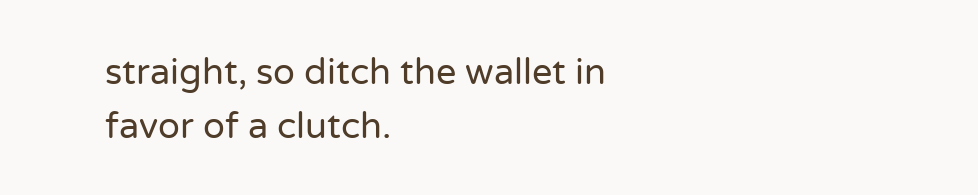straight, so ditch the wallet in favor of a clutch.